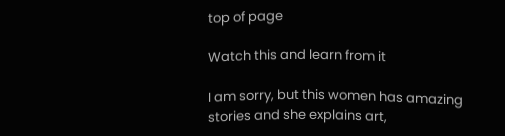top of page

Watch this and learn from it

I am sorry, but this women has amazing stories and she explains art,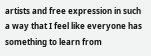artists and free expression in such a way that I feel like everyone has something to learn from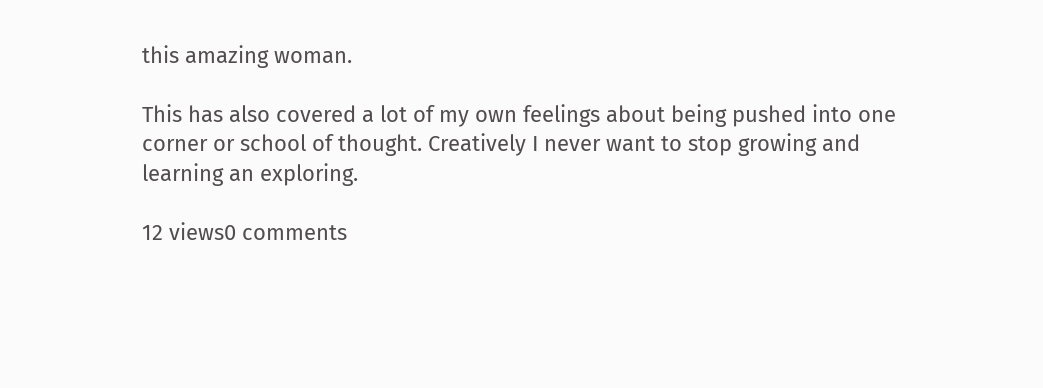this amazing woman.

This has also covered a lot of my own feelings about being pushed into one corner or school of thought. Creatively I never want to stop growing and learning an exploring.

12 views0 comments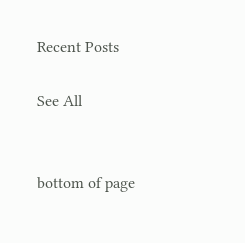Recent Posts

See All


bottom of page